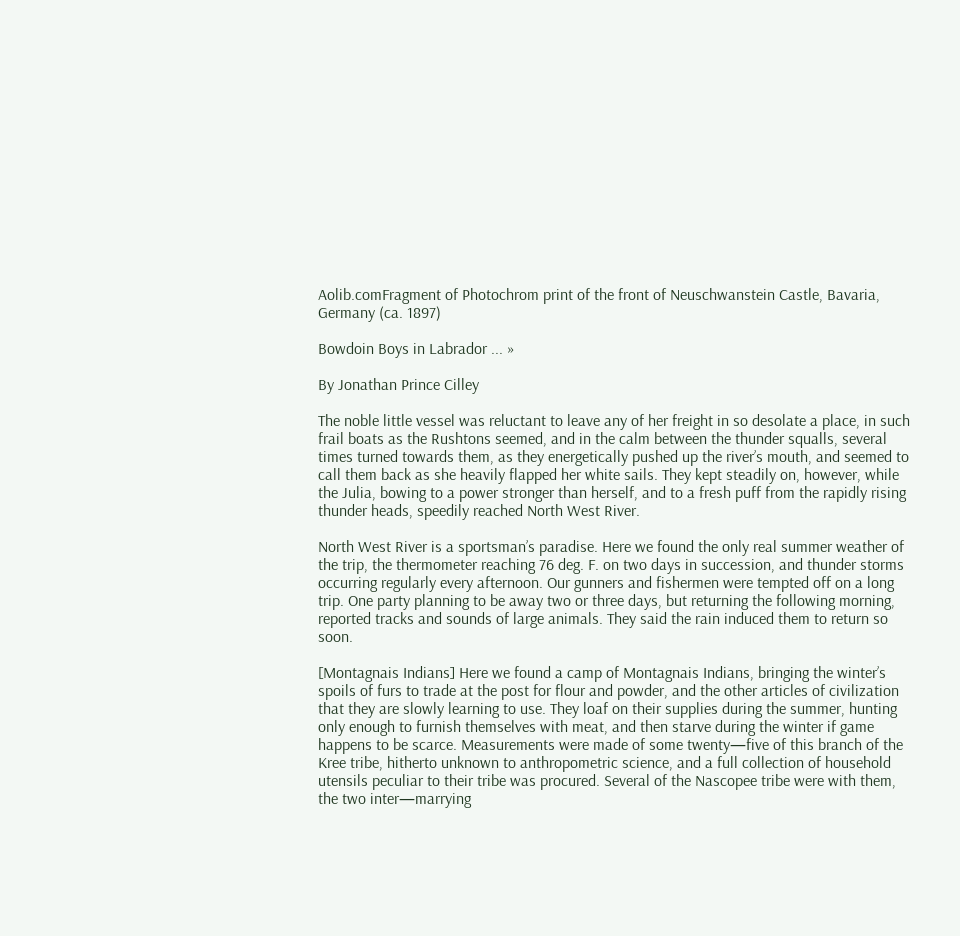Aolib.comFragment of Photochrom print of the front of Neuschwanstein Castle, Bavaria, Germany (ca. 1897)

Bowdoin Boys in Labrador ... »

By Jonathan Prince Cilley

The noble little vessel was reluctant to leave any of her freight in so desolate a place, in such frail boats as the Rushtons seemed, and in the calm between the thunder squalls, several times turned towards them, as they energetically pushed up the river’s mouth, and seemed to call them back as she heavily flapped her white sails. They kept steadily on, however, while the Julia, bowing to a power stronger than herself, and to a fresh puff from the rapidly rising thunder heads, speedily reached North West River.

North West River is a sportsman’s paradise. Here we found the only real summer weather of the trip, the thermometer reaching 76 deg. F. on two days in succession, and thunder storms occurring regularly every afternoon. Our gunners and fishermen were tempted off on a long trip. One party planning to be away two or three days, but returning the following morning, reported tracks and sounds of large animals. They said the rain induced them to return so soon.

[Montagnais Indians] Here we found a camp of Montagnais Indians, bringing the winter’s spoils of furs to trade at the post for flour and powder, and the other articles of civilization that they are slowly learning to use. They loaf on their supplies during the summer, hunting only enough to furnish themselves with meat, and then starve during the winter if game happens to be scarce. Measurements were made of some twenty—five of this branch of the Kree tribe, hitherto unknown to anthropometric science, and a full collection of household utensils peculiar to their tribe was procured. Several of the Nascopee tribe were with them, the two inter—marrying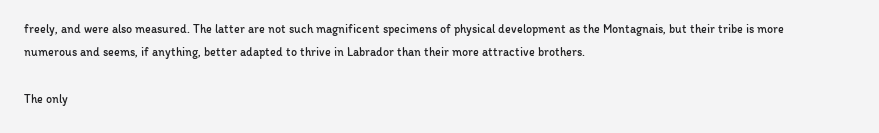freely, and were also measured. The latter are not such magnificent specimens of physical development as the Montagnais, but their tribe is more numerous and seems, if anything, better adapted to thrive in Labrador than their more attractive brothers.

The only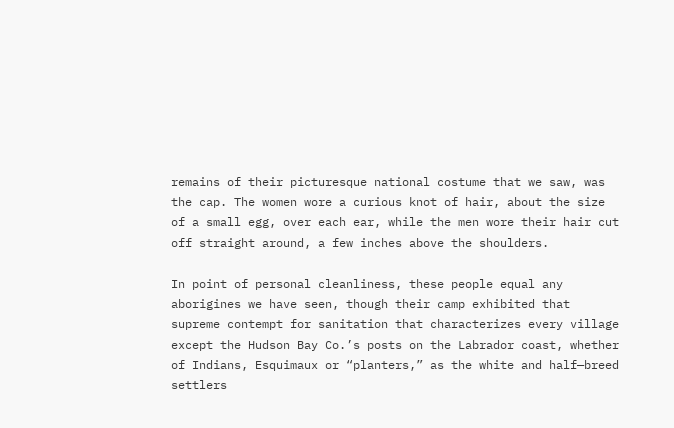remains of their picturesque national costume that we saw, was the cap. The women wore a curious knot of hair, about the size of a small egg, over each ear, while the men wore their hair cut off straight around, a few inches above the shoulders.

In point of personal cleanliness, these people equal any aborigines we have seen, though their camp exhibited that supreme contempt for sanitation that characterizes every village except the Hudson Bay Co.’s posts on the Labrador coast, whether of Indians, Esquimaux or “planters,” as the white and half—breed settlers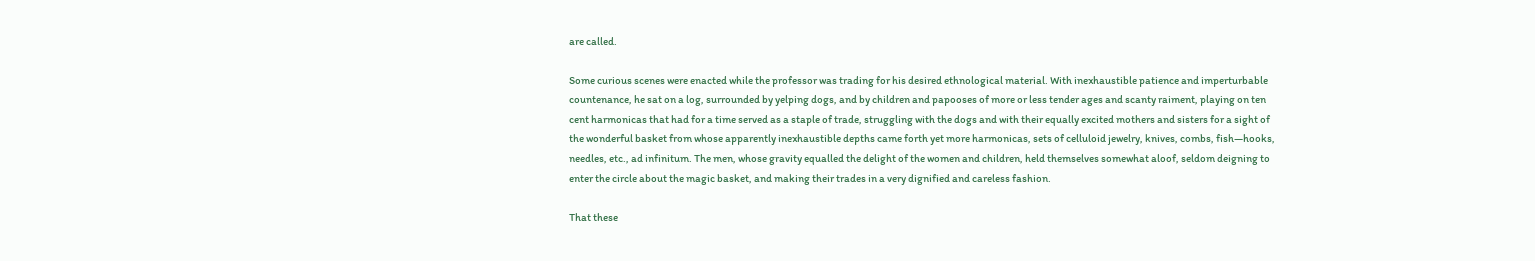are called.

Some curious scenes were enacted while the professor was trading for his desired ethnological material. With inexhaustible patience and imperturbable countenance, he sat on a log, surrounded by yelping dogs, and by children and papooses of more or less tender ages and scanty raiment, playing on ten cent harmonicas that had for a time served as a staple of trade, struggling with the dogs and with their equally excited mothers and sisters for a sight of the wonderful basket from whose apparently inexhaustible depths came forth yet more harmonicas, sets of celluloid jewelry, knives, combs, fish—hooks, needles, etc., ad infinitum. The men, whose gravity equalled the delight of the women and children, held themselves somewhat aloof, seldom deigning to enter the circle about the magic basket, and making their trades in a very dignified and careless fashion.

That these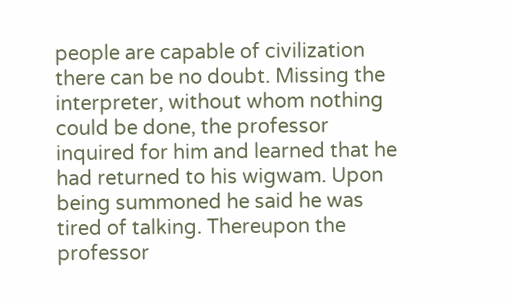people are capable of civilization there can be no doubt. Missing the interpreter, without whom nothing could be done, the professor inquired for him and learned that he had returned to his wigwam. Upon being summoned he said he was tired of talking. Thereupon the professor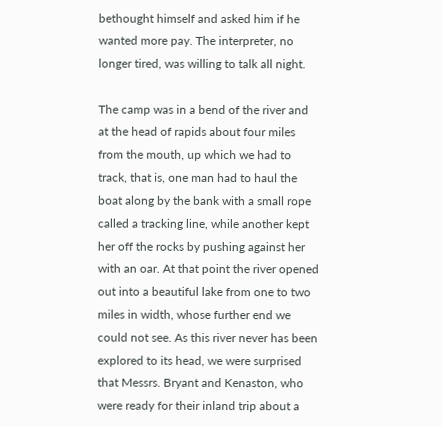bethought himself and asked him if he wanted more pay. The interpreter, no longer tired, was willing to talk all night.

The camp was in a bend of the river and at the head of rapids about four miles from the mouth, up which we had to track, that is, one man had to haul the boat along by the bank with a small rope called a tracking line, while another kept her off the rocks by pushing against her with an oar. At that point the river opened out into a beautiful lake from one to two miles in width, whose further end we could not see. As this river never has been explored to its head, we were surprised that Messrs. Bryant and Kenaston, who were ready for their inland trip about a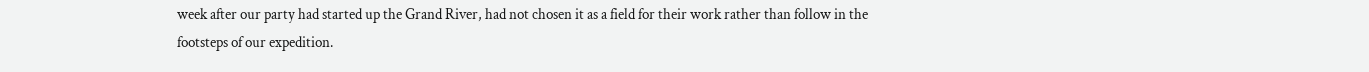week after our party had started up the Grand River, had not chosen it as a field for their work rather than follow in the footsteps of our expedition.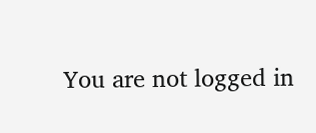You are not logged in